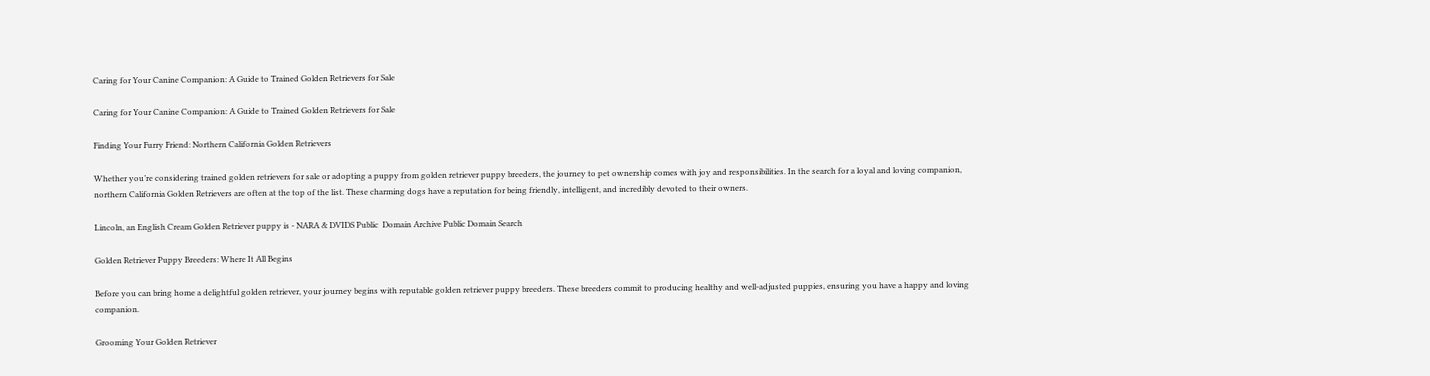Caring for Your Canine Companion: A Guide to Trained Golden Retrievers for Sale

Caring for Your Canine Companion: A Guide to Trained Golden Retrievers for Sale

Finding Your Furry Friend: Northern California Golden Retrievers

Whether you’re considering trained golden retrievers for sale or adopting a puppy from golden retriever puppy breeders, the journey to pet ownership comes with joy and responsibilities. In the search for a loyal and loving companion, northern California Golden Retrievers are often at the top of the list. These charming dogs have a reputation for being friendly, intelligent, and incredibly devoted to their owners.

Lincoln, an English Cream Golden Retriever puppy is - NARA & DVIDS Public  Domain Archive Public Domain Search

Golden Retriever Puppy Breeders: Where It All Begins

Before you can bring home a delightful golden retriever, your journey begins with reputable golden retriever puppy breeders. These breeders commit to producing healthy and well-adjusted puppies, ensuring you have a happy and loving companion.

Grooming Your Golden Retriever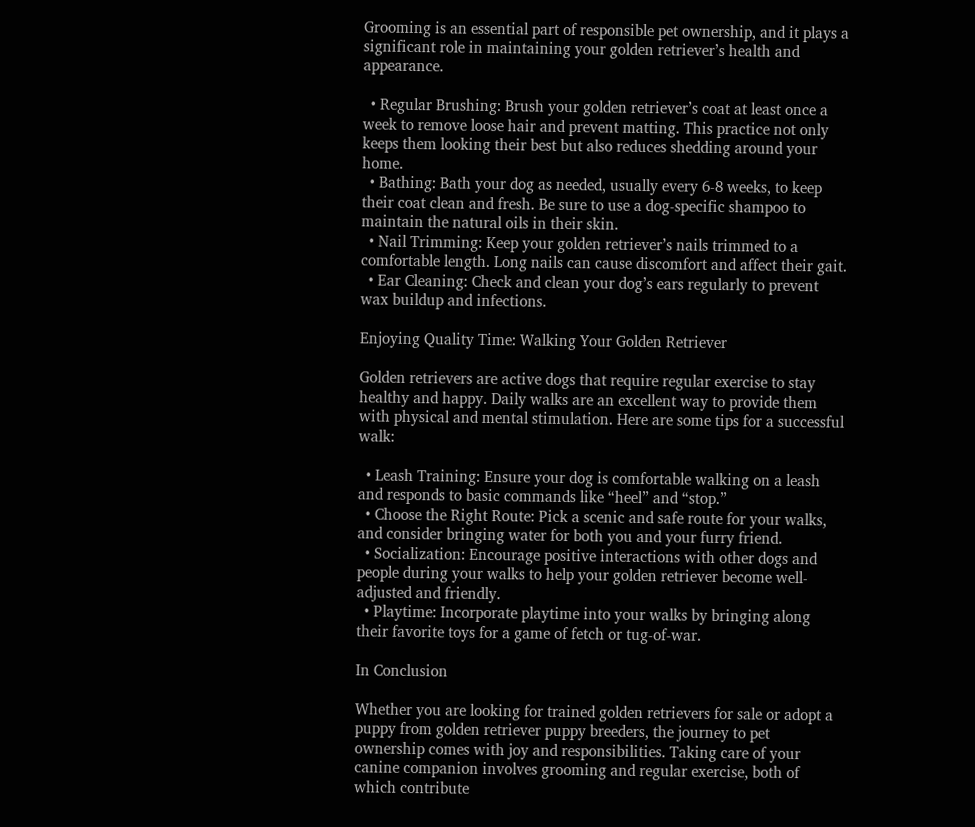Grooming is an essential part of responsible pet ownership, and it plays a significant role in maintaining your golden retriever’s health and appearance.

  • Regular Brushing: Brush your golden retriever’s coat at least once a week to remove loose hair and prevent matting. This practice not only keeps them looking their best but also reduces shedding around your home.
  • Bathing: Bath your dog as needed, usually every 6-8 weeks, to keep their coat clean and fresh. Be sure to use a dog-specific shampoo to maintain the natural oils in their skin.
  • Nail Trimming: Keep your golden retriever’s nails trimmed to a comfortable length. Long nails can cause discomfort and affect their gait.
  • Ear Cleaning: Check and clean your dog’s ears regularly to prevent wax buildup and infections.

Enjoying Quality Time: Walking Your Golden Retriever

Golden retrievers are active dogs that require regular exercise to stay healthy and happy. Daily walks are an excellent way to provide them with physical and mental stimulation. Here are some tips for a successful walk:

  • Leash Training: Ensure your dog is comfortable walking on a leash and responds to basic commands like “heel” and “stop.”
  • Choose the Right Route: Pick a scenic and safe route for your walks, and consider bringing water for both you and your furry friend.
  • Socialization: Encourage positive interactions with other dogs and people during your walks to help your golden retriever become well-adjusted and friendly.
  • Playtime: Incorporate playtime into your walks by bringing along their favorite toys for a game of fetch or tug-of-war.

In Conclusion

Whether you are looking for trained golden retrievers for sale or adopt a puppy from golden retriever puppy breeders, the journey to pet ownership comes with joy and responsibilities. Taking care of your canine companion involves grooming and regular exercise, both of which contribute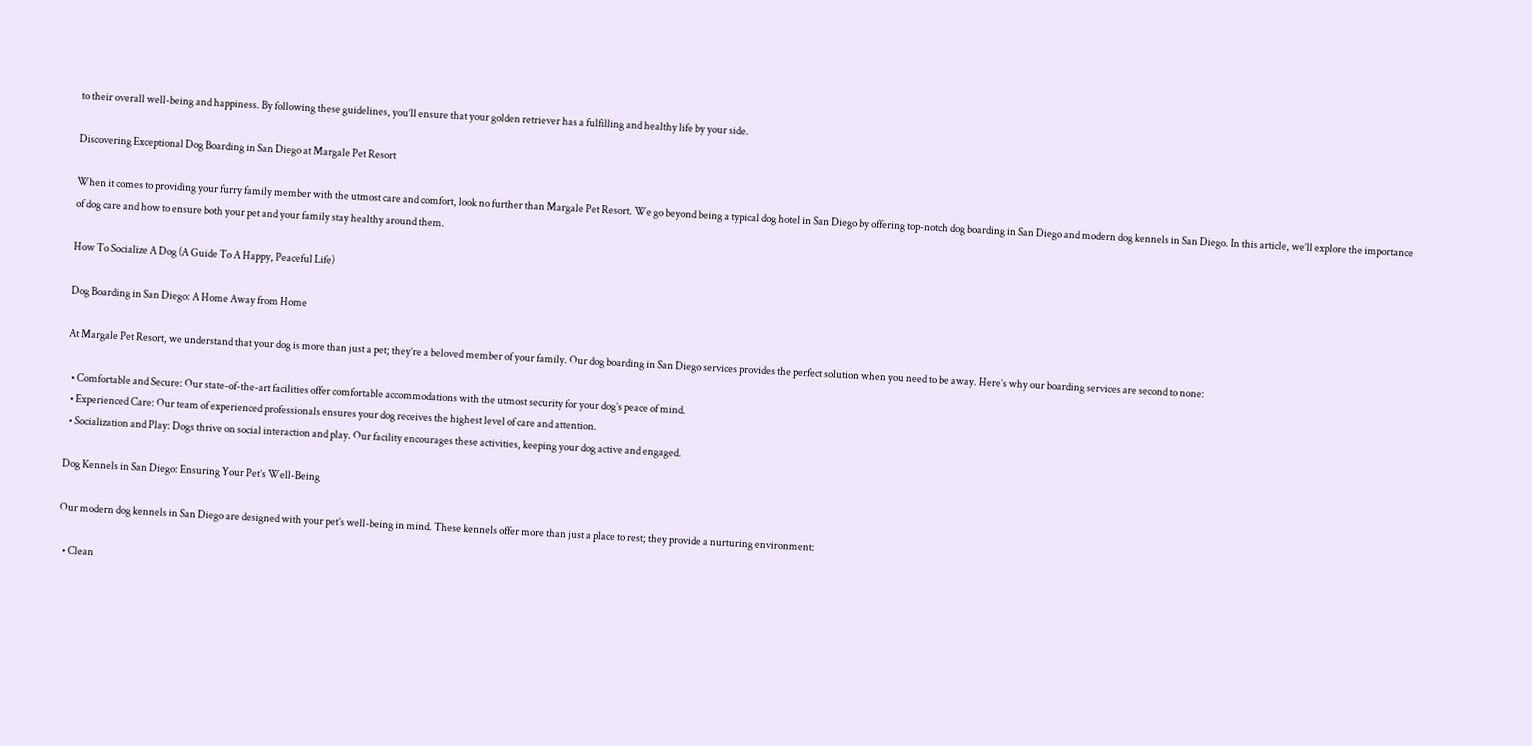to their overall well-being and happiness. By following these guidelines, you’ll ensure that your golden retriever has a fulfilling and healthy life by your side.

Discovering Exceptional Dog Boarding in San Diego at Margale Pet Resort

When it comes to providing your furry family member with the utmost care and comfort, look no further than Margale Pet Resort. We go beyond being a typical dog hotel in San Diego by offering top-notch dog boarding in San Diego and modern dog kennels in San Diego. In this article, we’ll explore the importance of dog care and how to ensure both your pet and your family stay healthy around them.

How To Socialize A Dog (A Guide To A Happy, Peaceful Life)

Dog Boarding in San Diego: A Home Away from Home

At Margale Pet Resort, we understand that your dog is more than just a pet; they’re a beloved member of your family. Our dog boarding in San Diego services provides the perfect solution when you need to be away. Here’s why our boarding services are second to none:

  • Comfortable and Secure: Our state-of-the-art facilities offer comfortable accommodations with the utmost security for your dog’s peace of mind.
  • Experienced Care: Our team of experienced professionals ensures your dog receives the highest level of care and attention.
  • Socialization and Play: Dogs thrive on social interaction and play. Our facility encourages these activities, keeping your dog active and engaged.

Dog Kennels in San Diego: Ensuring Your Pet’s Well-Being

Our modern dog kennels in San Diego are designed with your pet’s well-being in mind. These kennels offer more than just a place to rest; they provide a nurturing environment:

  • Clean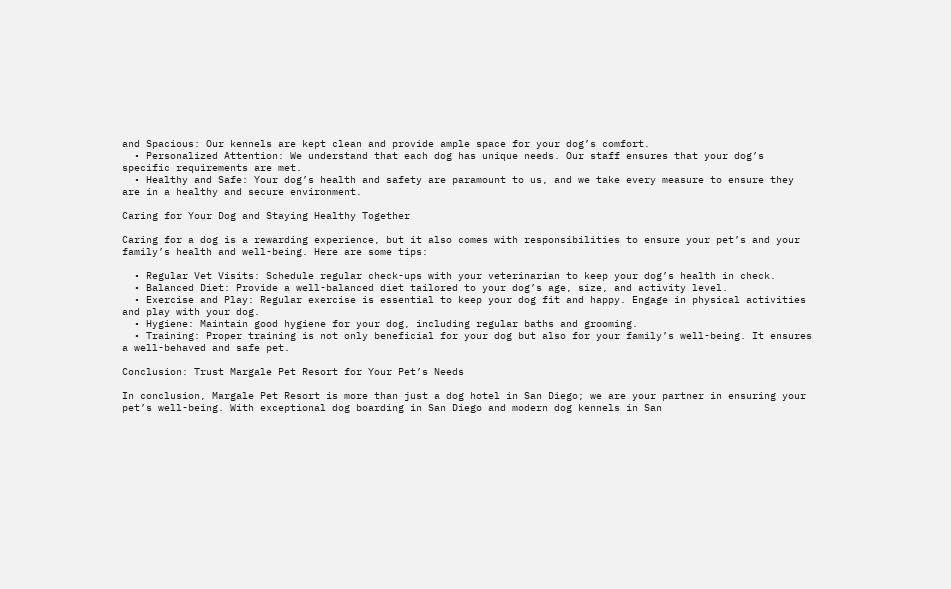and Spacious: Our kennels are kept clean and provide ample space for your dog’s comfort.
  • Personalized Attention: We understand that each dog has unique needs. Our staff ensures that your dog’s specific requirements are met.
  • Healthy and Safe: Your dog’s health and safety are paramount to us, and we take every measure to ensure they are in a healthy and secure environment.

Caring for Your Dog and Staying Healthy Together

Caring for a dog is a rewarding experience, but it also comes with responsibilities to ensure your pet’s and your family’s health and well-being. Here are some tips:

  • Regular Vet Visits: Schedule regular check-ups with your veterinarian to keep your dog’s health in check.
  • Balanced Diet: Provide a well-balanced diet tailored to your dog’s age, size, and activity level.
  • Exercise and Play: Regular exercise is essential to keep your dog fit and happy. Engage in physical activities and play with your dog.
  • Hygiene: Maintain good hygiene for your dog, including regular baths and grooming.
  • Training: Proper training is not only beneficial for your dog but also for your family’s well-being. It ensures a well-behaved and safe pet.

Conclusion: Trust Margale Pet Resort for Your Pet’s Needs

In conclusion, Margale Pet Resort is more than just a dog hotel in San Diego; we are your partner in ensuring your pet’s well-being. With exceptional dog boarding in San Diego and modern dog kennels in San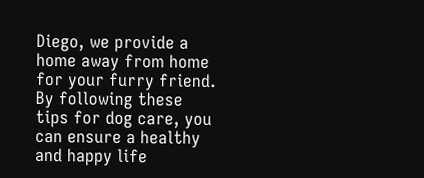Diego, we provide a home away from home for your furry friend. By following these tips for dog care, you can ensure a healthy and happy life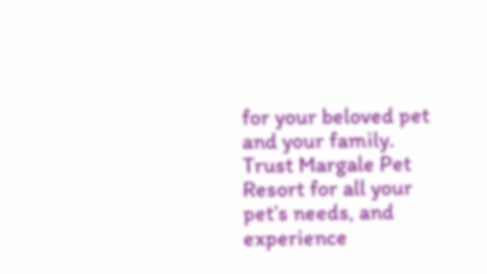for your beloved pet and your family. Trust Margale Pet Resort for all your pet’s needs, and experience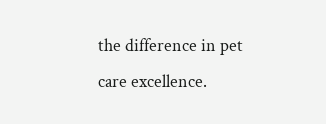the difference in pet care excellence.